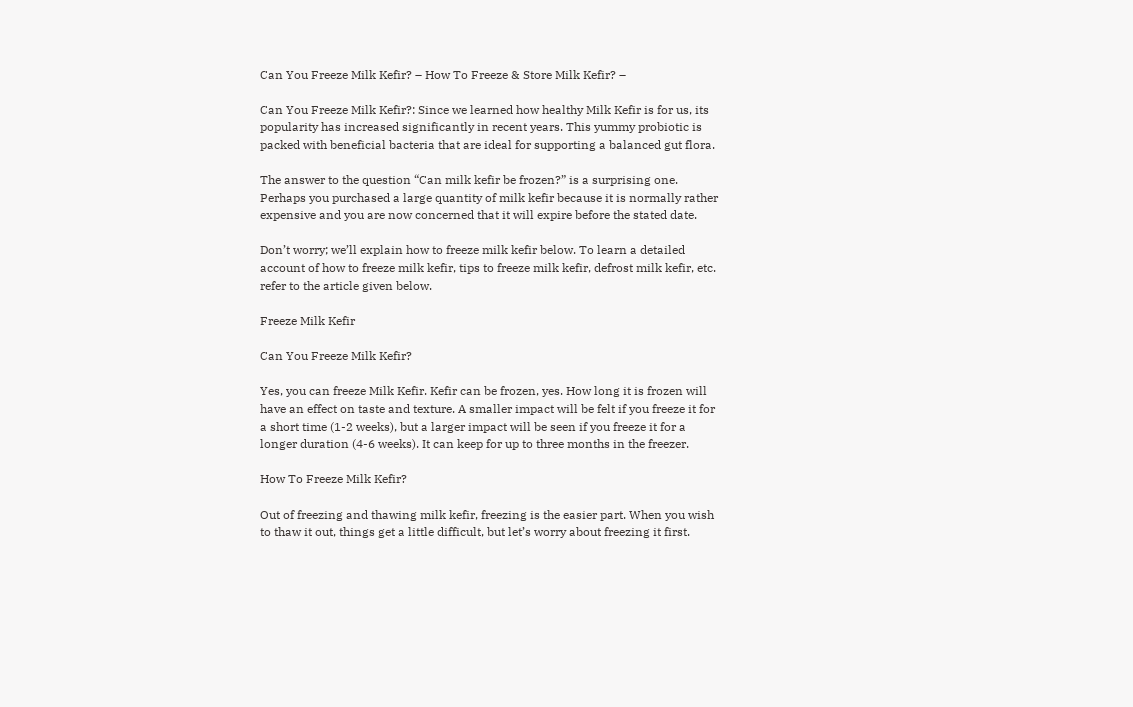Can You Freeze Milk Kefir? – How To Freeze & Store Milk Kefir? –

Can You Freeze Milk Kefir?: Since we learned how healthy Milk Kefir is for us, its popularity has increased significantly in recent years. This yummy probiotic is packed with beneficial bacteria that are ideal for supporting a balanced gut flora.

The answer to the question “Can milk kefir be frozen?” is a surprising one. Perhaps you purchased a large quantity of milk kefir because it is normally rather expensive and you are now concerned that it will expire before the stated date.

Don’t worry; we’ll explain how to freeze milk kefir below. To learn a detailed account of how to freeze milk kefir, tips to freeze milk kefir, defrost milk kefir, etc. refer to the article given below.

Freeze Milk Kefir

Can You Freeze Milk Kefir?

Yes, you can freeze Milk Kefir. Kefir can be frozen, yes. How long it is frozen will have an effect on taste and texture. A smaller impact will be felt if you freeze it for a short time (1-2 weeks), but a larger impact will be seen if you freeze it for a longer duration (4-6 weeks). It can keep for up to three months in the freezer.

How To Freeze Milk Kefir?

Out of freezing and thawing milk kefir, freezing is the easier part. When you wish to thaw it out, things get a little difficult, but let’s worry about freezing it first.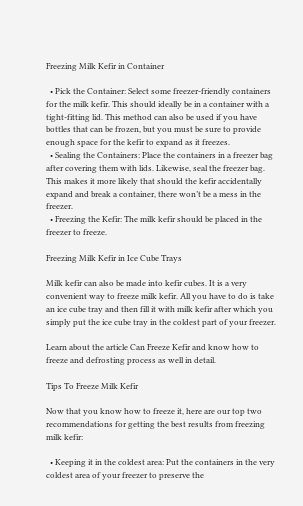Freezing Milk Kefir in Container

  • Pick the Container: Select some freezer-friendly containers for the milk kefir. This should ideally be in a container with a tight-fitting lid. This method can also be used if you have bottles that can be frozen, but you must be sure to provide enough space for the kefir to expand as it freezes.
  • Sealing the Containers: Place the containers in a freezer bag after covering them with lids. Likewise, seal the freezer bag. This makes it more likely that should the kefir accidentally expand and break a container, there won’t be a mess in the freezer.
  • Freezing the Kefir: The milk kefir should be placed in the freezer to freeze.

Freezing Milk Kefir in Ice Cube Trays

Milk kefir can also be made into kefir cubes. It is a very convenient way to freeze milk kefir. All you have to do is take an ice cube tray and then fill it with milk kefir after which you simply put the ice cube tray in the coldest part of your freezer.

Learn about the article Can Freeze Kefir and know how to freeze and defrosting process as well in detail.

Tips To Freeze Milk Kefir

Now that you know how to freeze it, here are our top two recommendations for getting the best results from freezing milk kefir:

  • Keeping it in the coldest area: Put the containers in the very coldest area of your freezer to preserve the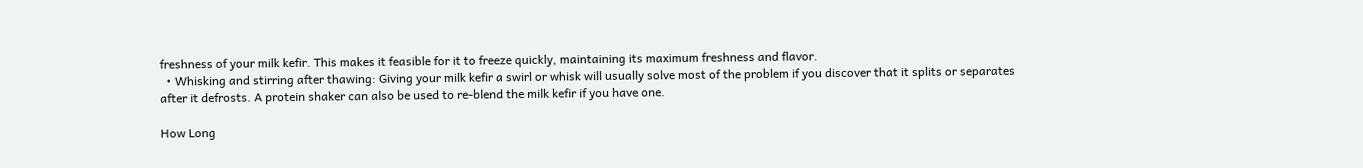freshness of your milk kefir. This makes it feasible for it to freeze quickly, maintaining its maximum freshness and flavor.
  • Whisking and stirring after thawing: Giving your milk kefir a swirl or whisk will usually solve most of the problem if you discover that it splits or separates after it defrosts. A protein shaker can also be used to re-blend the milk kefir if you have one.

How Long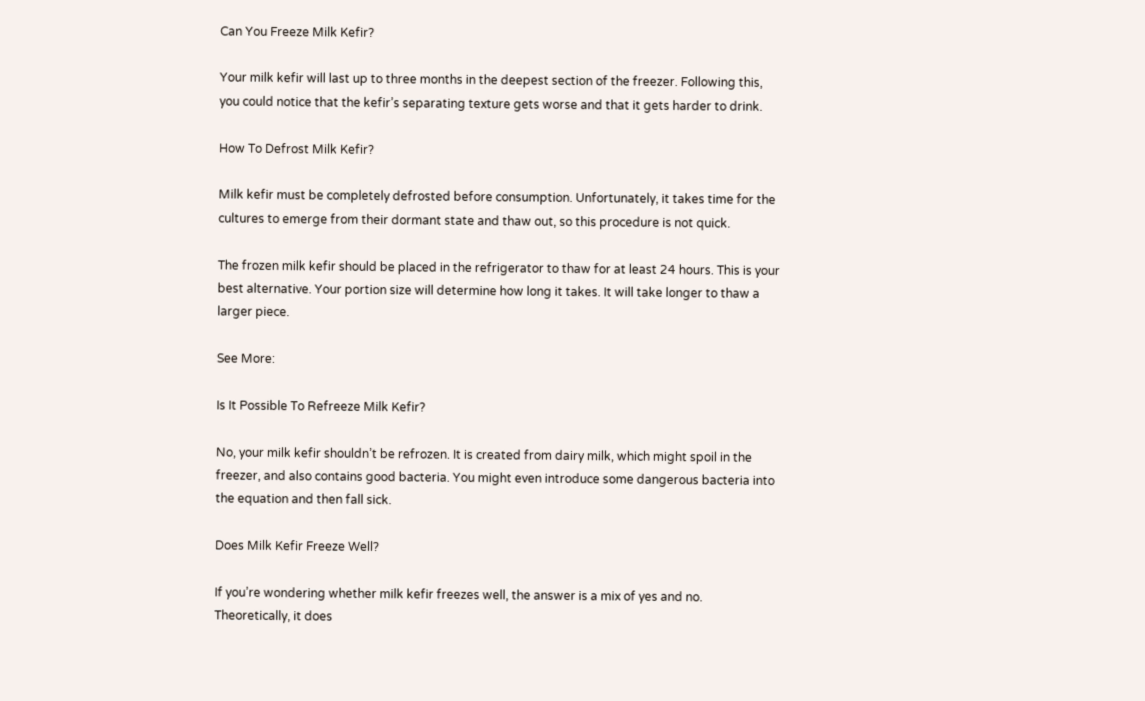Can You Freeze Milk Kefir?

Your milk kefir will last up to three months in the deepest section of the freezer. Following this, you could notice that the kefir’s separating texture gets worse and that it gets harder to drink.

How To Defrost Milk Kefir?

Milk kefir must be completely defrosted before consumption. Unfortunately, it takes time for the cultures to emerge from their dormant state and thaw out, so this procedure is not quick.

The frozen milk kefir should be placed in the refrigerator to thaw for at least 24 hours. This is your best alternative. Your portion size will determine how long it takes. It will take longer to thaw a larger piece.

See More:

Is It Possible To Refreeze Milk Kefir?

No, your milk kefir shouldn’t be refrozen. It is created from dairy milk, which might spoil in the freezer, and also contains good bacteria. You might even introduce some dangerous bacteria into the equation and then fall sick.

Does Milk Kefir Freeze Well?

If you’re wondering whether milk kefir freezes well, the answer is a mix of yes and no. Theoretically, it does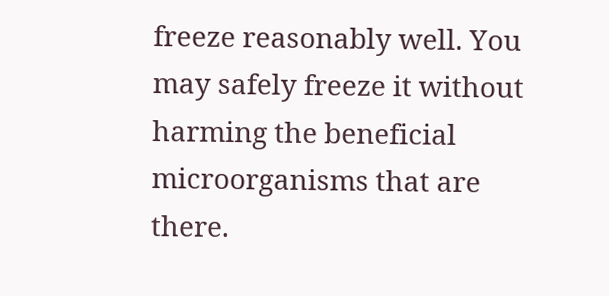freeze reasonably well. You may safely freeze it without harming the beneficial microorganisms that are there.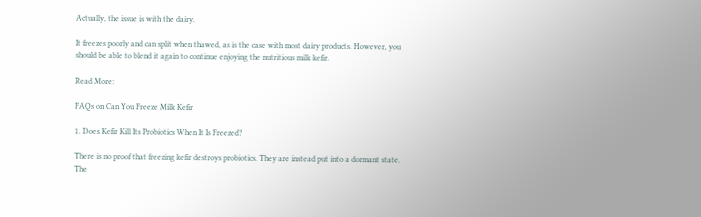Actually, the issue is with the dairy.

It freezes poorly and can split when thawed, as is the case with most dairy products. However, you should be able to blend it again to continue enjoying the nutritious milk kefir.

Read More:

FAQs on Can You Freeze Milk Kefir

1. Does Kefir Kill Its Probiotics When It Is Freezed?

There is no proof that freezing kefir destroys probiotics. They are instead put into a dormant state. The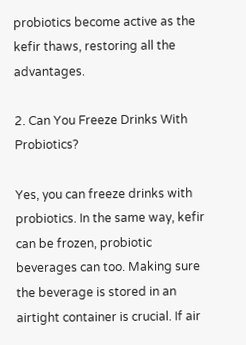probiotics become active as the kefir thaws, restoring all the advantages.

2. Can You Freeze Drinks With Probiotics?

Yes, you can freeze drinks with probiotics. In the same way, kefir can be frozen, probiotic beverages can too. Making sure the beverage is stored in an airtight container is crucial. If air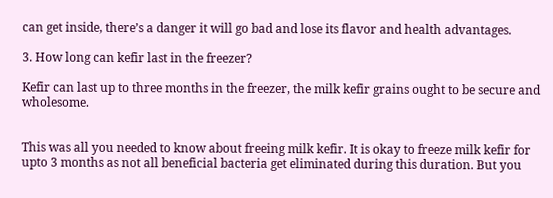can get inside, there’s a danger it will go bad and lose its flavor and health advantages.

3. How long can kefir last in the freezer?

Kefir can last up to three months in the freezer, the milk kefir grains ought to be secure and wholesome.


This was all you needed to know about freeing milk kefir. It is okay to freeze milk kefir for upto 3 months as not all beneficial bacteria get eliminated during this duration. But you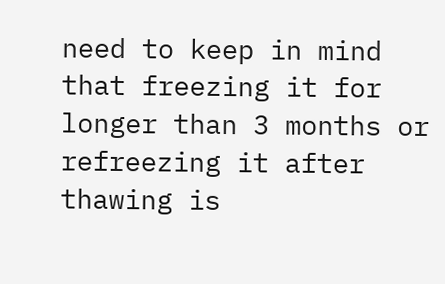need to keep in mind that freezing it for longer than 3 months or refreezing it after thawing is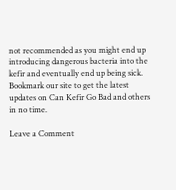not recommended as you might end up introducing dangerous bacteria into the kefir and eventually end up being sick. Bookmark our site to get the latest updates on Can Kefir Go Bad and others in no time.

Leave a Comment